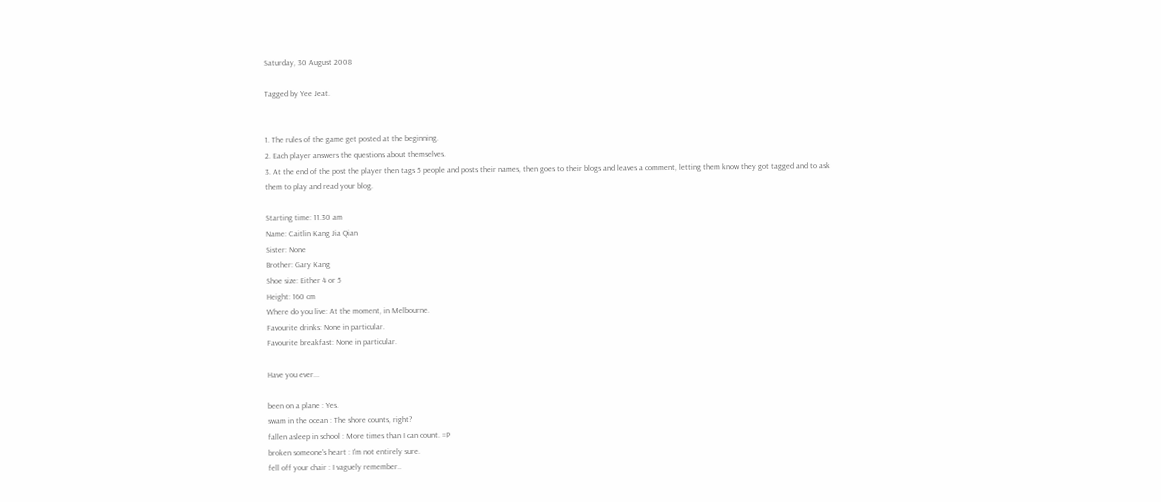Saturday, 30 August 2008

Tagged by Yee Jeat.


1. The rules of the game get posted at the beginning.
2. Each player answers the questions about themselves.
3. At the end of the post the player then tags 5 people and posts their names, then goes to their blogs and leaves a comment, letting them know they got tagged and to ask them to play and read your blog.

Starting time: 11.30 am
Name: Caitlin Kang Jia Qian
Sister: None
Brother: Gary Kang
Shoe size: Either 4 or 5
Height: 160 cm
Where do you live: At the moment, in Melbourne.
Favourite drinks: None in particular.
Favourite breakfast: None in particular.

Have you ever...

been on a plane : Yes.
swam in the ocean : The shore counts, right?
fallen asleep in school : More times than I can count. =P
broken someone's heart : I'm not entirely sure.
fell off your chair : I vaguely remember..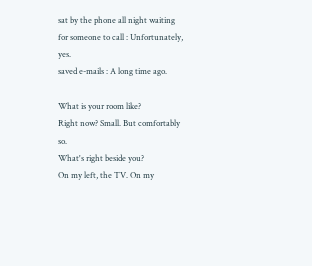sat by the phone all night waiting for someone to call : Unfortunately, yes.
saved e-mails : A long time ago.

What is your room like?
Right now? Small. But comfortably so.
What's right beside you?
On my left, the TV. On my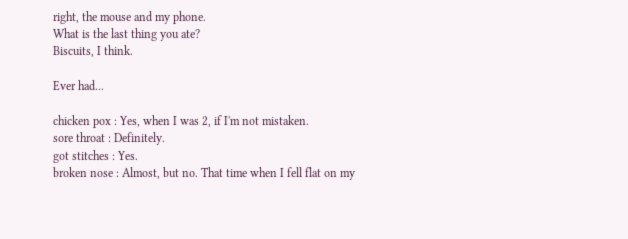right, the mouse and my phone.
What is the last thing you ate?
Biscuits, I think.

Ever had...

chicken pox : Yes, when I was 2, if I'm not mistaken.
sore throat : Definitely.
got stitches : Yes.
broken nose : Almost, but no. That time when I fell flat on my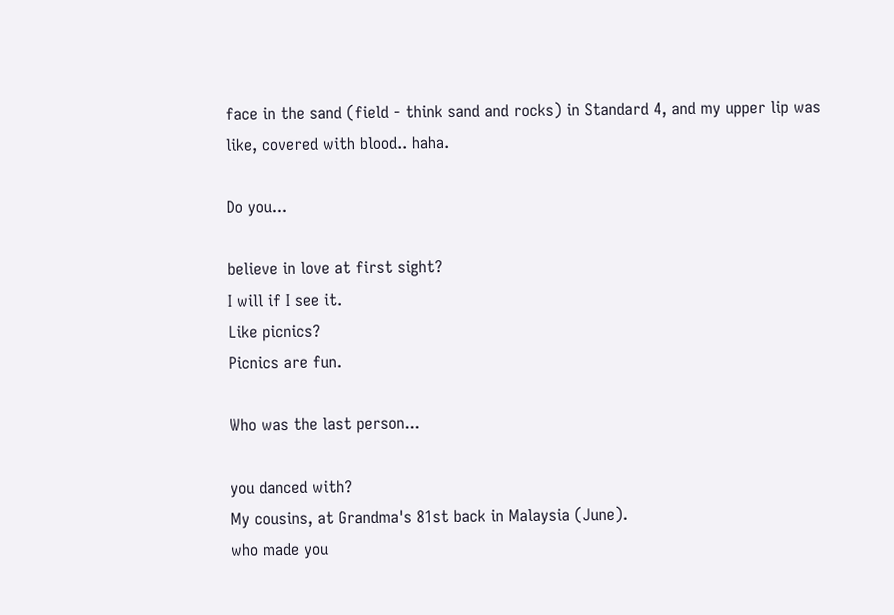face in the sand (field - think sand and rocks) in Standard 4, and my upper lip was like, covered with blood.. haha.

Do you...

believe in love at first sight?
I will if I see it.
Like picnics?
Picnics are fun.

Who was the last person...

you danced with?
My cousins, at Grandma's 81st back in Malaysia (June).
who made you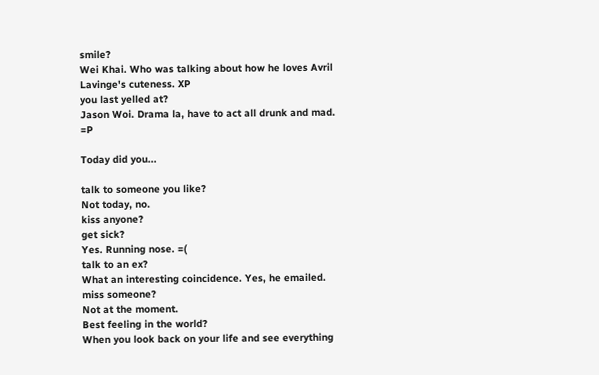smile?
Wei Khai. Who was talking about how he loves Avril Lavinge's cuteness. XP
you last yelled at?
Jason Woi. Drama la, have to act all drunk and mad. =P

Today did you...

talk to someone you like?
Not today, no.
kiss anyone?
get sick?
Yes. Running nose. =(
talk to an ex?
What an interesting coincidence. Yes, he emailed.
miss someone?
Not at the moment.
Best feeling in the world?
When you look back on your life and see everything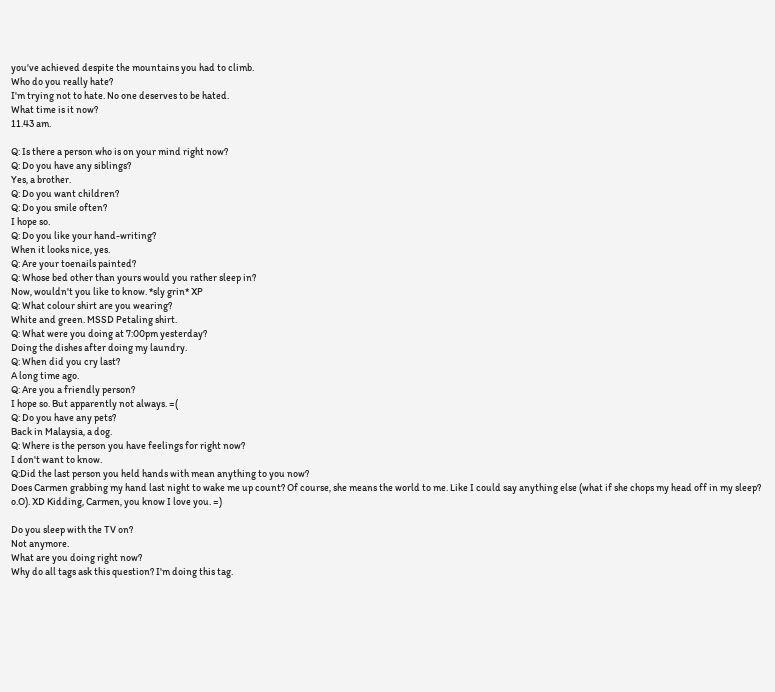you've achieved despite the mountains you had to climb.
Who do you really hate?
I'm trying not to hate. No one deserves to be hated.
What time is it now?
11.43 am.

Q: Is there a person who is on your mind right now?
Q: Do you have any siblings?
Yes, a brother.
Q: Do you want children?
Q: Do you smile often?
I hope so.
Q: Do you like your hand-writing?
When it looks nice, yes.
Q: Are your toenails painted?
Q: Whose bed other than yours would you rather sleep in?
Now, wouldn't you like to know. *sly grin* XP
Q: What colour shirt are you wearing?
White and green. MSSD Petaling shirt.
Q: What were you doing at 7:00pm yesterday?
Doing the dishes after doing my laundry.
Q: When did you cry last?
A long time ago.
Q: Are you a friendly person?
I hope so. But apparently not always. =(
Q: Do you have any pets?
Back in Malaysia, a dog.
Q: Where is the person you have feelings for right now?
I don't want to know.
Q:Did the last person you held hands with mean anything to you now?
Does Carmen grabbing my hand last night to wake me up count? Of course, she means the world to me. Like I could say anything else (what if she chops my head off in my sleep? o.O). XD Kidding, Carmen, you know I love you. =)

Do you sleep with the TV on?
Not anymore.
What are you doing right now?
Why do all tags ask this question? I'm doing this tag.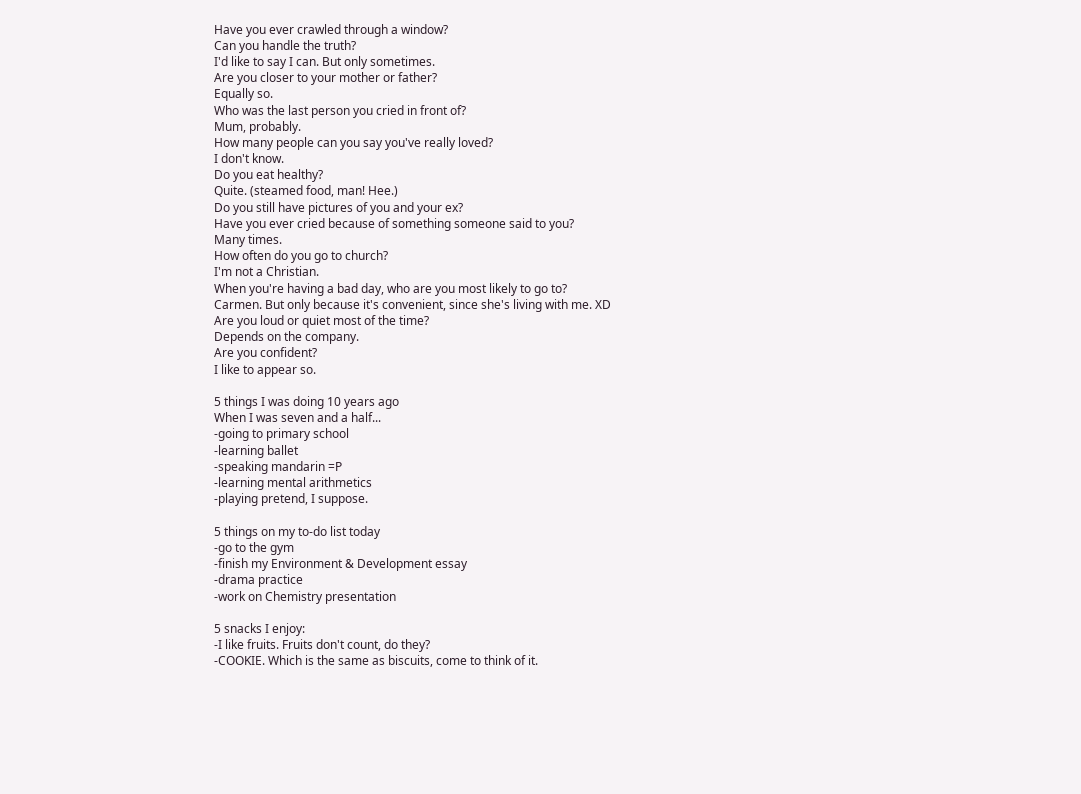Have you ever crawled through a window?
Can you handle the truth?
I'd like to say I can. But only sometimes.
Are you closer to your mother or father?
Equally so.
Who was the last person you cried in front of?
Mum, probably.
How many people can you say you've really loved?
I don't know.
Do you eat healthy?
Quite. (steamed food, man! Hee.)
Do you still have pictures of you and your ex?
Have you ever cried because of something someone said to you?
Many times.
How often do you go to church?
I'm not a Christian.
When you're having a bad day, who are you most likely to go to?
Carmen. But only because it's convenient, since she's living with me. XD
Are you loud or quiet most of the time?
Depends on the company.
Are you confident?
I like to appear so.

5 things I was doing 10 years ago
When I was seven and a half...
-going to primary school
-learning ballet
-speaking mandarin =P
-learning mental arithmetics
-playing pretend, I suppose.

5 things on my to-do list today
-go to the gym
-finish my Environment & Development essay
-drama practice
-work on Chemistry presentation

5 snacks I enjoy:
-I like fruits. Fruits don't count, do they?
-COOKIE. Which is the same as biscuits, come to think of it.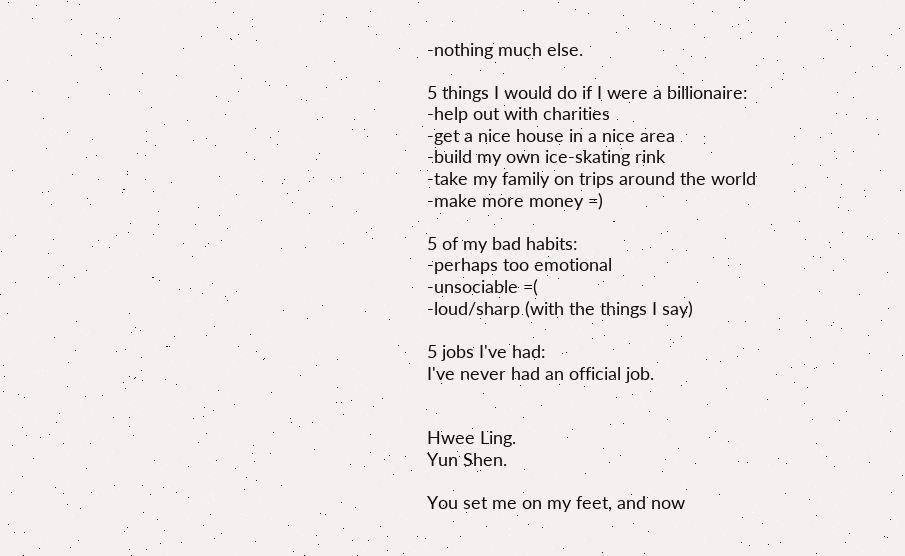-nothing much else.

5 things I would do if I were a billionaire:
-help out with charities
-get a nice house in a nice area
-build my own ice-skating rink
-take my family on trips around the world
-make more money =)

5 of my bad habits:
-perhaps too emotional
-unsociable =(
-loud/sharp (with the things I say)

5 jobs I've had:
I've never had an official job.


Hwee Ling.
Yun Shen.

You set me on my feet, and now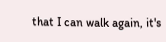that I can walk again, it's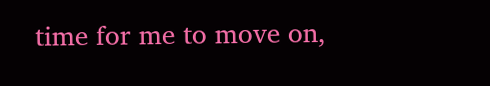time for me to move on,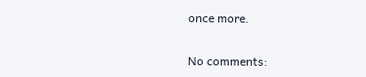once more.

No comments: